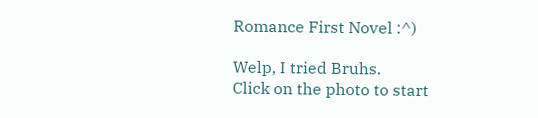Romance First Novel :^)

Welp, I tried Bruhs.
Click on the photo to start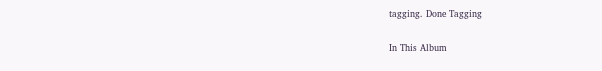tagging. Done Tagging

In This Album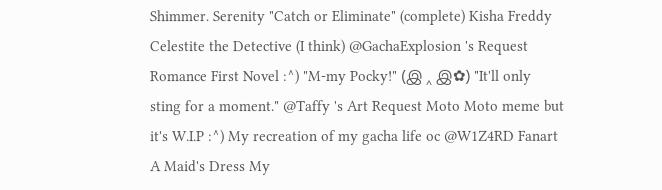Shimmer. Serenity "Catch or Eliminate" (complete) Kisha Freddy Celestite the Detective (I think) @GachaExplosion 's Request Romance First Novel :^) "M-my Pocky!" (இ ‸ இ✿) "It'll only sting for a moment." @Taffy 's Art Request Moto Moto meme but it's W.I.P :^) My recreation of my gacha life oc @W1Z4RD Fanart A Maid's Dress My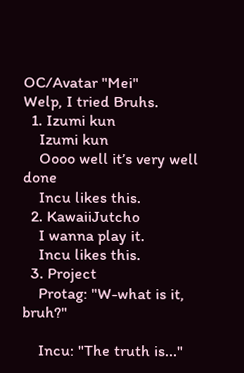OC/Avatar "Mei"
Welp, I tried Bruhs.
  1. Izumi kun
    Izumi kun
    Oooo well it’s very well done
    Incu likes this.
  2. KawaiiJutcho
    I wanna play it.
    Incu likes this.
  3. Project
    Protag: "W-what is it, bruh?"

    Incu: "The truth is..."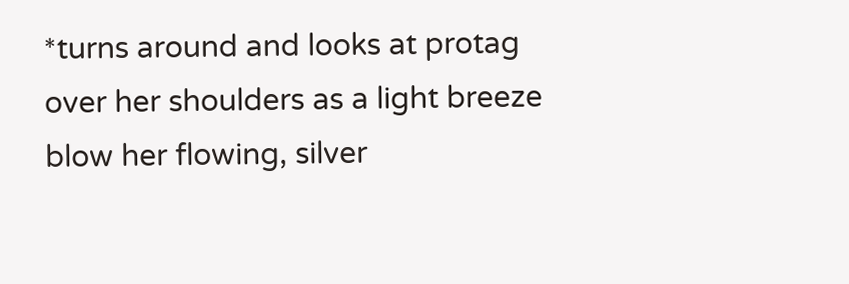*turns around and looks at protag over her shoulders as a light breeze blow her flowing, silver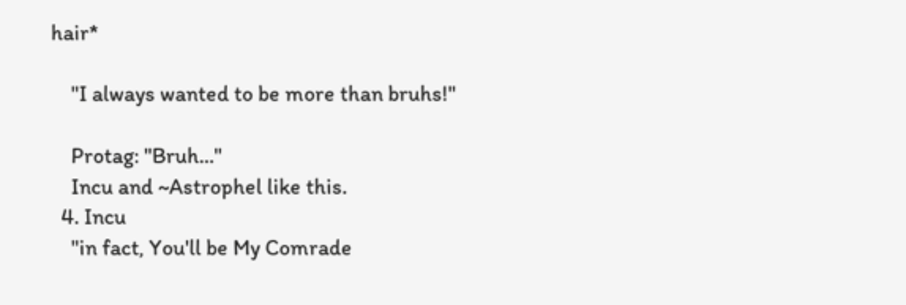hair*

    "I always wanted to be more than bruhs!"

    Protag: "Bruh..."
    Incu and ~Astrophel like this.
  4. Incu
    "in fact, You'll be My Comrade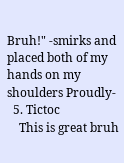Bruh!" -smirks and placed both of my hands on my shoulders Proudly-
  5. Tictoc
    This is great bruh